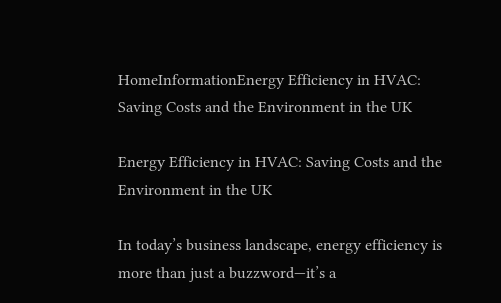HomeInformationEnergy Efficiency in HVAC: Saving Costs and the Environment in the UK

Energy Efficiency in HVAC: Saving Costs and the Environment in the UK

In today’s business landscape, energy efficiency is more than just a buzzword—it’s a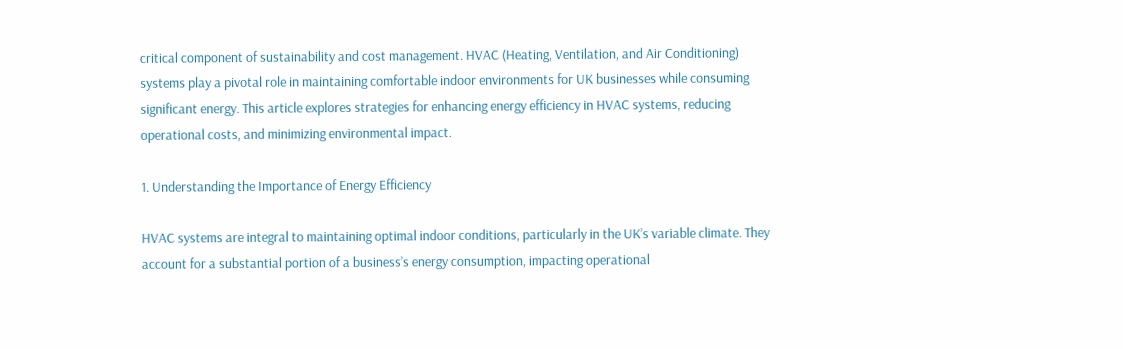critical component of sustainability and cost management. HVAC (Heating, Ventilation, and Air Conditioning) systems play a pivotal role in maintaining comfortable indoor environments for UK businesses while consuming significant energy. This article explores strategies for enhancing energy efficiency in HVAC systems, reducing operational costs, and minimizing environmental impact.

1. Understanding the Importance of Energy Efficiency

HVAC systems are integral to maintaining optimal indoor conditions, particularly in the UK’s variable climate. They account for a substantial portion of a business’s energy consumption, impacting operational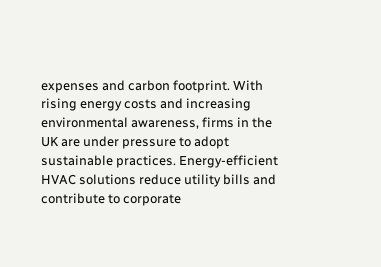expenses and carbon footprint. With rising energy costs and increasing environmental awareness, firms in the UK are under pressure to adopt sustainable practices. Energy-efficient HVAC solutions reduce utility bills and contribute to corporate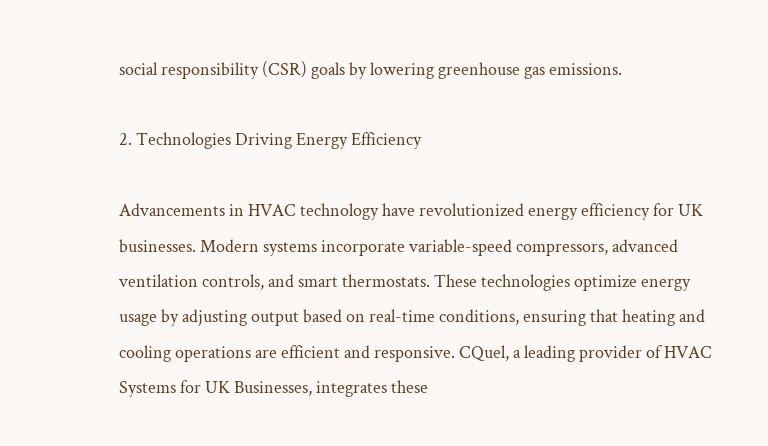social responsibility (CSR) goals by lowering greenhouse gas emissions.

2. Technologies Driving Energy Efficiency

Advancements in HVAC technology have revolutionized energy efficiency for UK businesses. Modern systems incorporate variable-speed compressors, advanced ventilation controls, and smart thermostats. These technologies optimize energy usage by adjusting output based on real-time conditions, ensuring that heating and cooling operations are efficient and responsive. CQuel, a leading provider of HVAC Systems for UK Businesses, integrates these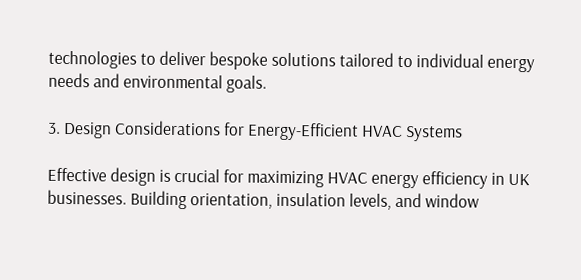technologies to deliver bespoke solutions tailored to individual energy needs and environmental goals.

3. Design Considerations for Energy-Efficient HVAC Systems

Effective design is crucial for maximizing HVAC energy efficiency in UK businesses. Building orientation, insulation levels, and window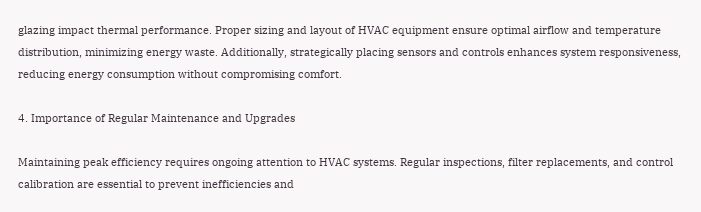glazing impact thermal performance. Proper sizing and layout of HVAC equipment ensure optimal airflow and temperature distribution, minimizing energy waste. Additionally, strategically placing sensors and controls enhances system responsiveness, reducing energy consumption without compromising comfort.

4. Importance of Regular Maintenance and Upgrades

Maintaining peak efficiency requires ongoing attention to HVAC systems. Regular inspections, filter replacements, and control calibration are essential to prevent inefficiencies and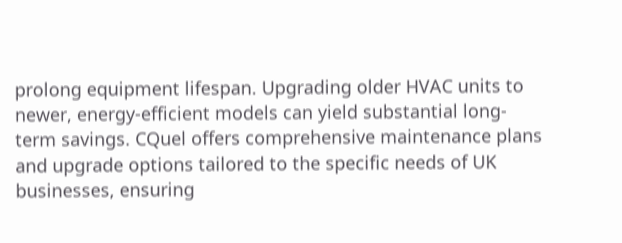prolong equipment lifespan. Upgrading older HVAC units to newer, energy-efficient models can yield substantial long-term savings. CQuel offers comprehensive maintenance plans and upgrade options tailored to the specific needs of UK businesses, ensuring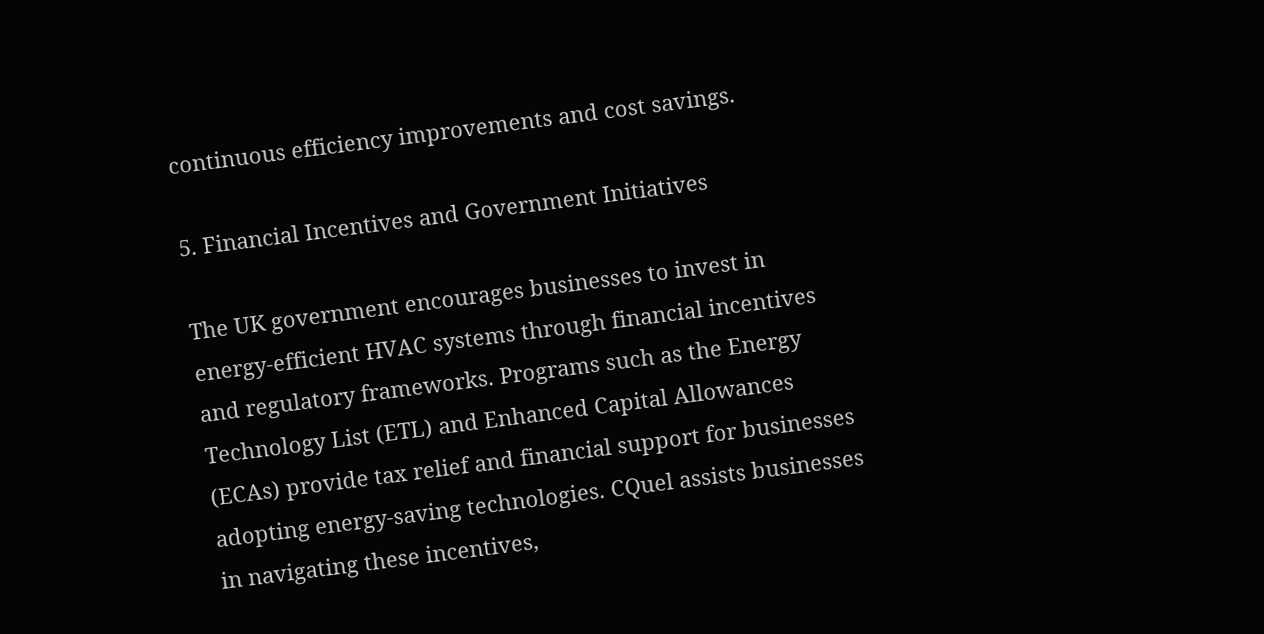continuous efficiency improvements and cost savings.

5. Financial Incentives and Government Initiatives

The UK government encourages businesses to invest in energy-efficient HVAC systems through financial incentives and regulatory frameworks. Programs such as the Energy Technology List (ETL) and Enhanced Capital Allowances (ECAs) provide tax relief and financial support for businesses adopting energy-saving technologies. CQuel assists businesses in navigating these incentives,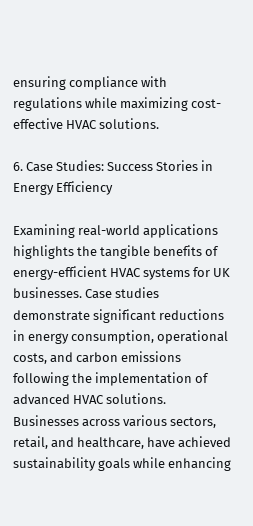ensuring compliance with regulations while maximizing cost-effective HVAC solutions.

6. Case Studies: Success Stories in Energy Efficiency

Examining real-world applications highlights the tangible benefits of energy-efficient HVAC systems for UK businesses. Case studies demonstrate significant reductions in energy consumption, operational costs, and carbon emissions following the implementation of advanced HVAC solutions. Businesses across various sectors, retail, and healthcare, have achieved sustainability goals while enhancing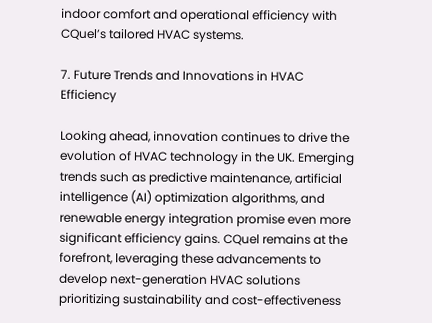indoor comfort and operational efficiency with CQuel’s tailored HVAC systems.

7. Future Trends and Innovations in HVAC Efficiency

Looking ahead, innovation continues to drive the evolution of HVAC technology in the UK. Emerging trends such as predictive maintenance, artificial intelligence (AI) optimization algorithms, and renewable energy integration promise even more significant efficiency gains. CQuel remains at the forefront, leveraging these advancements to develop next-generation HVAC solutions prioritizing sustainability and cost-effectiveness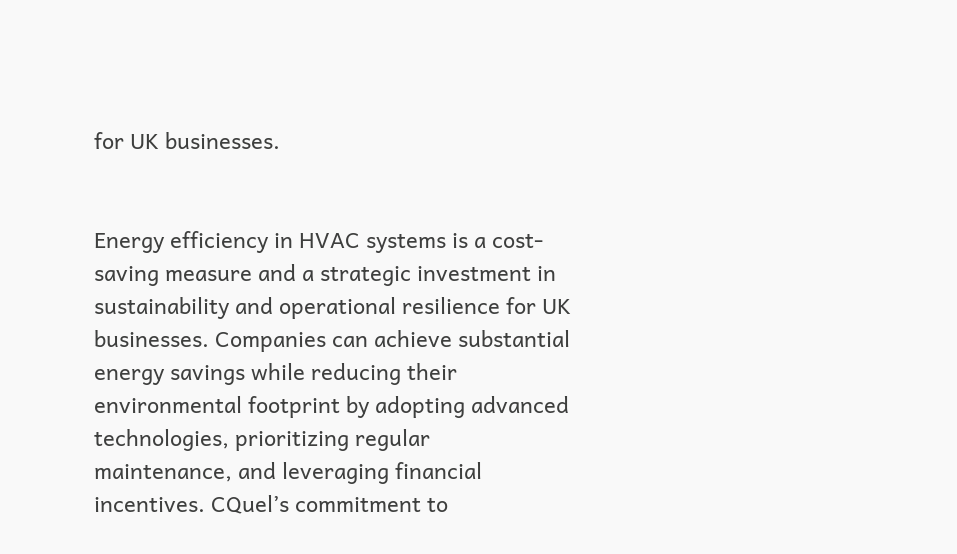for UK businesses.


Energy efficiency in HVAC systems is a cost-saving measure and a strategic investment in sustainability and operational resilience for UK businesses. Companies can achieve substantial energy savings while reducing their environmental footprint by adopting advanced technologies, prioritizing regular maintenance, and leveraging financial incentives. CQuel’s commitment to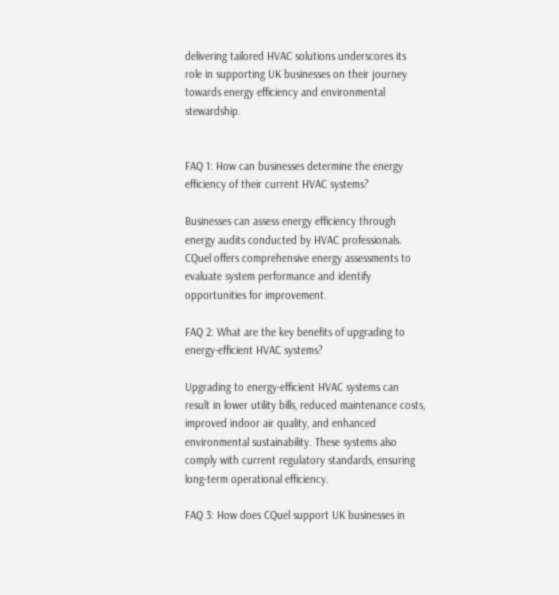delivering tailored HVAC solutions underscores its role in supporting UK businesses on their journey towards energy efficiency and environmental stewardship.


FAQ 1: How can businesses determine the energy efficiency of their current HVAC systems?

Businesses can assess energy efficiency through energy audits conducted by HVAC professionals. CQuel offers comprehensive energy assessments to evaluate system performance and identify opportunities for improvement.

FAQ 2: What are the key benefits of upgrading to energy-efficient HVAC systems?

Upgrading to energy-efficient HVAC systems can result in lower utility bills, reduced maintenance costs, improved indoor air quality, and enhanced environmental sustainability. These systems also comply with current regulatory standards, ensuring long-term operational efficiency.

FAQ 3: How does CQuel support UK businesses in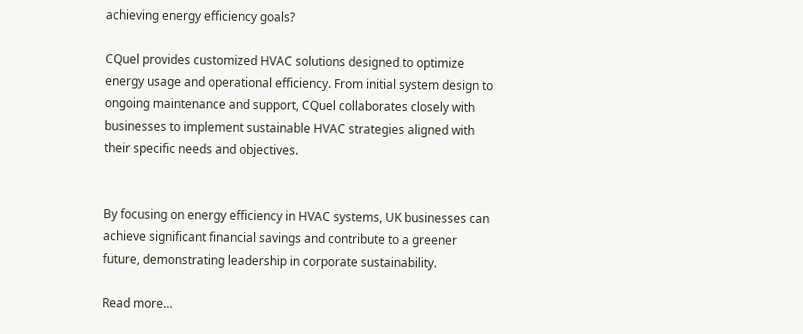achieving energy efficiency goals?

CQuel provides customized HVAC solutions designed to optimize energy usage and operational efficiency. From initial system design to ongoing maintenance and support, CQuel collaborates closely with businesses to implement sustainable HVAC strategies aligned with their specific needs and objectives.


By focusing on energy efficiency in HVAC systems, UK businesses can achieve significant financial savings and contribute to a greener future, demonstrating leadership in corporate sustainability.

Read more…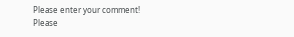Please enter your comment!
Please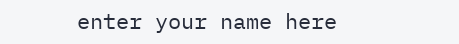enter your name here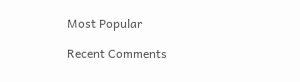Most Popular

Recent Comments